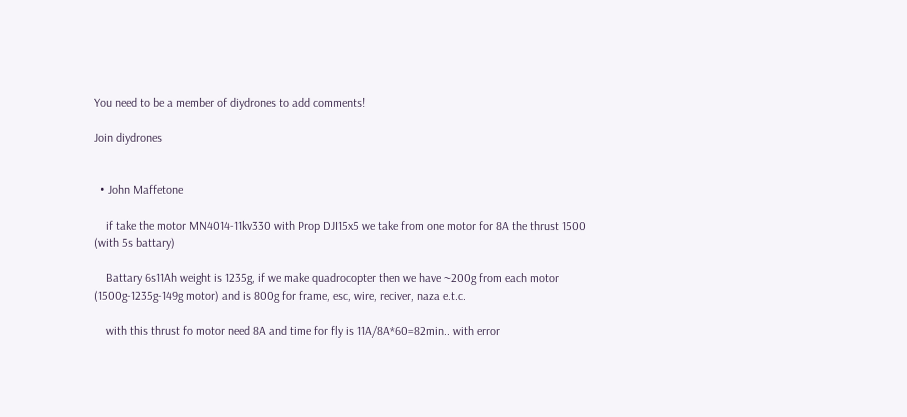You need to be a member of diydrones to add comments!

Join diydrones


  • John Maffetone

    if take the motor MN4014-11kv330 with Prop DJI15x5 we take from one motor for 8A the thrust 1500 (with 5s battary)

    Battary 6s11Ah weight is 1235g, if we make quadrocopter then we have ~200g from each motor (1500g-1235g-149g motor) and is 800g for frame, esc, wire, reciver, naza e.t.c.

    with this thrust fo motor need 8A and time for fly is 11A/8A*60=82min.. with error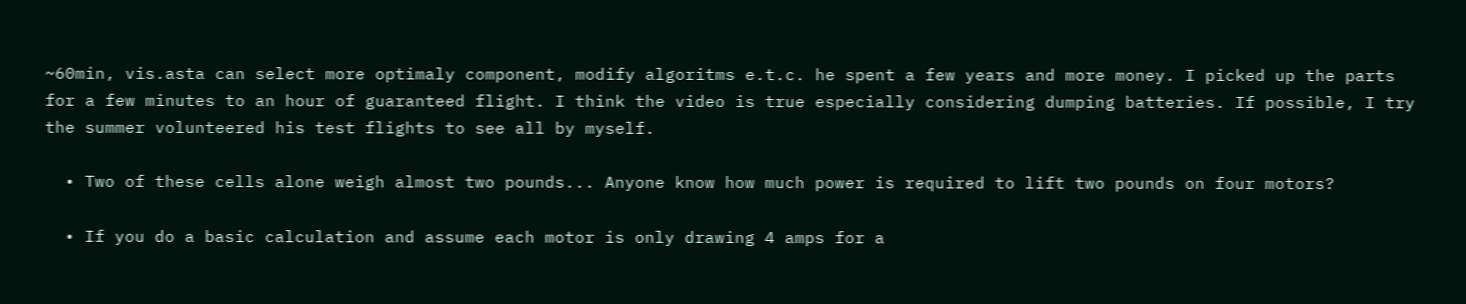~60min, vis.asta can select more optimaly component, modify algoritms e.t.c. he spent a few years and more money. I picked up the parts for a few minutes to an hour of guaranteed flight. I think the video is true especially considering dumping batteries. If possible, I try the summer volunteered his test flights to see all by myself.

  • Two of these cells alone weigh almost two pounds... Anyone know how much power is required to lift two pounds on four motors?

  • If you do a basic calculation and assume each motor is only drawing 4 amps for a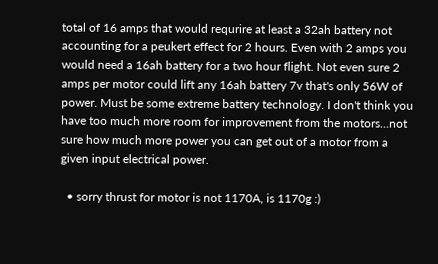total of 16 amps that would requrire at least a 32ah battery not accounting for a peukert effect for 2 hours. Even with 2 amps you would need a 16ah battery for a two hour flight. Not even sure 2 amps per motor could lift any 16ah battery 7v that's only 56W of power. Must be some extreme battery technology. I don't think you have too much more room for improvement from the motors...not sure how much more power you can get out of a motor from a given input electrical power.

  • sorry thrust for motor is not 1170A, is 1170g :)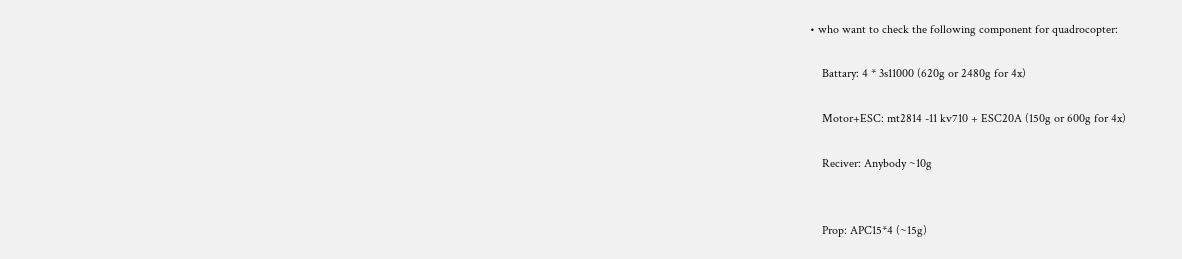• who want to check the following component for quadrocopter:

    Battary: 4 * 3s11000 (620g or 2480g for 4x)

    Motor+ESC: mt2814 -11 kv710 + ESC20A (150g or 600g for 4x)

    Reciver: Anybody ~10g


    Prop: APC15*4 (~15g)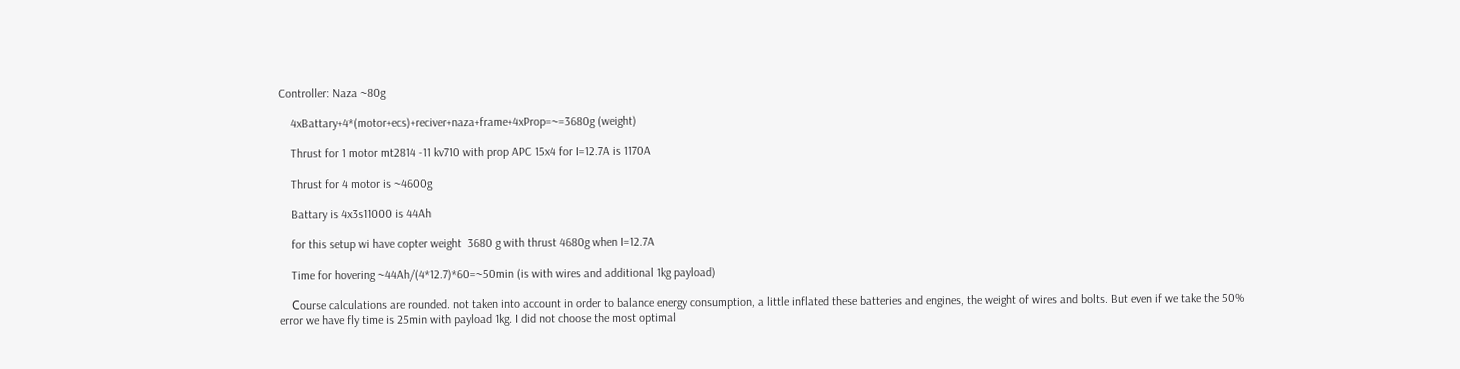Controller: Naza ~80g

    4xBattary+4*(motor+ecs)+reciver+naza+frame+4xProp=~=3680g (weight)

    Thrust for 1 motor mt2814 -11 kv710 with prop APC 15x4 for I=12.7A is 1170A

    Thrust for 4 motor is ~4600g

    Battary is 4x3s11000 is 44Ah

    for this setup wi have copter weight  3680 g with thrust 4680g when I=12.7A

    Time for hovering ~44Ah/(4*12.7)*60=~50min (is with wires and additional 1kg payload)

    Сourse calculations are rounded. not taken into account in order to balance energy consumption, a little inflated these batteries and engines, the weight of wires and bolts. But even if we take the 50% error we have fly time is 25min with payload 1kg. I did not choose the most optimal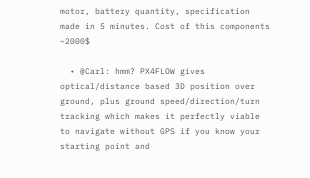motor, battery quantity, specification made in 5 minutes. Cost of this components ~2000$

  • @Carl: hmm? PX4FLOW gives optical/distance based 3D position over ground, plus ground speed/direction/turn tracking which makes it perfectly viable to navigate without GPS if you know your starting point and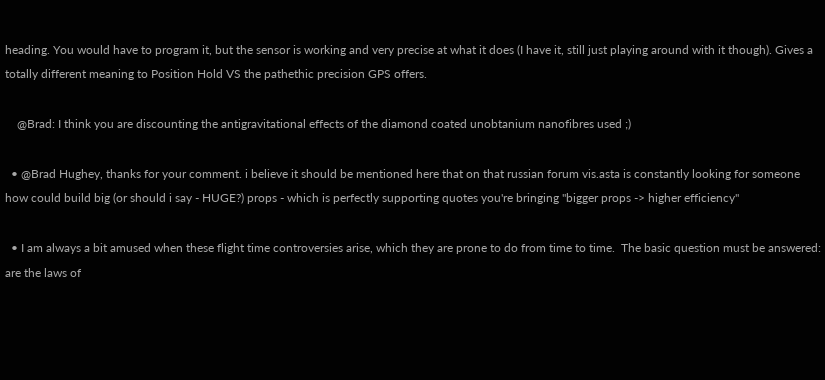heading. You would have to program it, but the sensor is working and very precise at what it does (I have it, still just playing around with it though). Gives a totally different meaning to Position Hold VS the pathethic precision GPS offers.

    @Brad: I think you are discounting the antigravitational effects of the diamond coated unobtanium nanofibres used ;)

  • @Brad Hughey, thanks for your comment. i believe it should be mentioned here that on that russian forum vis.asta is constantly looking for someone how could build big (or should i say - HUGE?) props - which is perfectly supporting quotes you're bringing "bigger props -> higher efficiency"

  • I am always a bit amused when these flight time controversies arise, which they are prone to do from time to time.  The basic question must be answered: are the laws of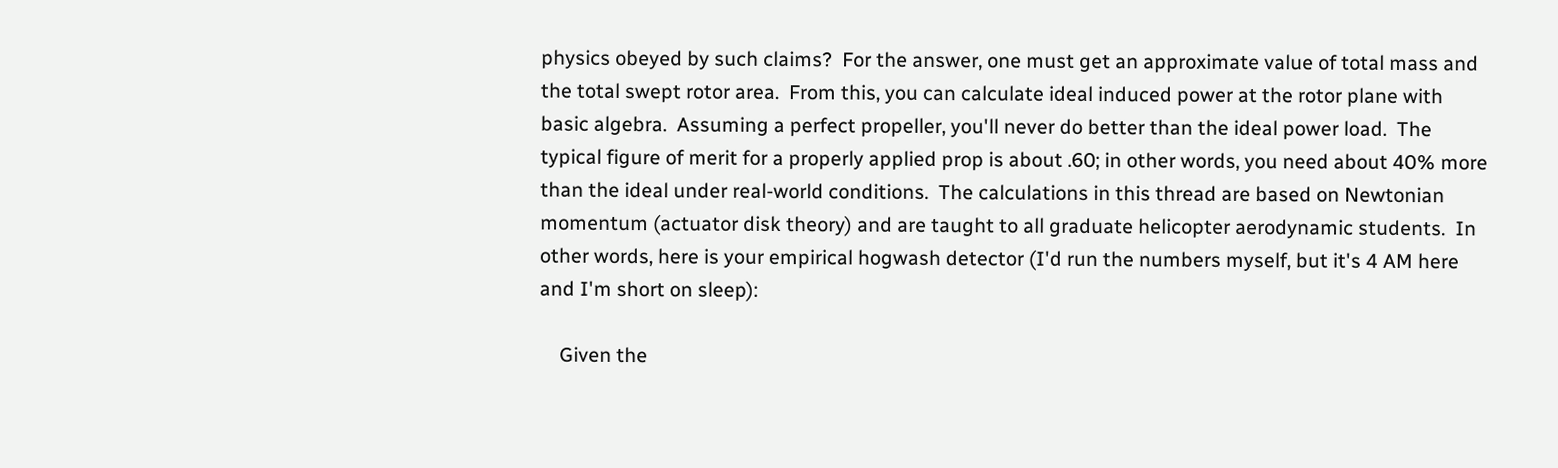physics obeyed by such claims?  For the answer, one must get an approximate value of total mass and the total swept rotor area.  From this, you can calculate ideal induced power at the rotor plane with basic algebra.  Assuming a perfect propeller, you'll never do better than the ideal power load.  The typical figure of merit for a properly applied prop is about .60; in other words, you need about 40% more than the ideal under real-world conditions.  The calculations in this thread are based on Newtonian momentum (actuator disk theory) and are taught to all graduate helicopter aerodynamic students.  In other words, here is your empirical hogwash detector (I'd run the numbers myself, but it's 4 AM here and I'm short on sleep):

    Given the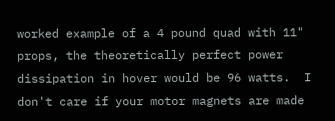worked example of a 4 pound quad with 11" props, the theoretically perfect power dissipation in hover would be 96 watts.  I don't care if your motor magnets are made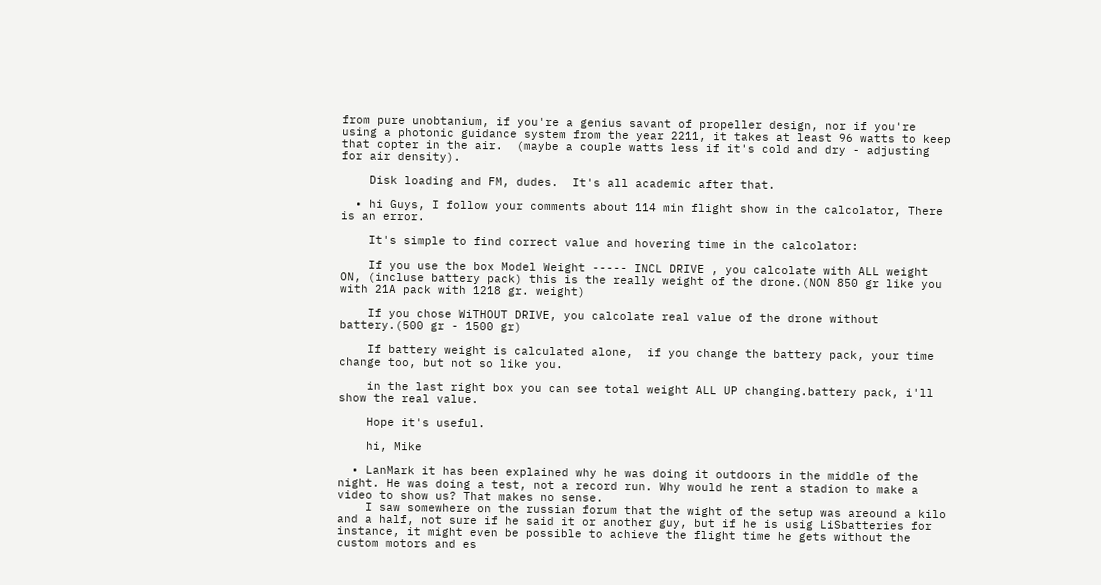from pure unobtanium, if you're a genius savant of propeller design, nor if you're using a photonic guidance system from the year 2211, it takes at least 96 watts to keep that copter in the air.  (maybe a couple watts less if it's cold and dry - adjusting for air density).

    Disk loading and FM, dudes.  It's all academic after that.

  • hi Guys, I follow your comments about 114 min flight show in the calcolator, There is an error.

    It's simple to find correct value and hovering time in the calcolator:

    If you use the box Model Weight ----- INCL DRIVE , you calcolate with ALL weight ON, (incluse battery pack) this is the really weight of the drone.(NON 850 gr like you with 21A pack with 1218 gr. weight)

    If you chose WiTHOUT DRIVE, you calcolate real value of the drone without battery.(500 gr - 1500 gr)

    If battery weight is calculated alone,  if you change the battery pack, your time change too, but not so like you.

    in the last right box you can see total weight ALL UP changing.battery pack, i'll show the real value.

    Hope it's useful.

    hi, Mike

  • LanMark it has been explained why he was doing it outdoors in the middle of the night. He was doing a test, not a record run. Why would he rent a stadion to make a video to show us? That makes no sense.
    I saw somewhere on the russian forum that the wight of the setup was areound a kilo and a half, not sure if he said it or another guy, but if he is usig LiSbatteries for instance, it might even be possible to achieve the flight time he gets without the custom motors and es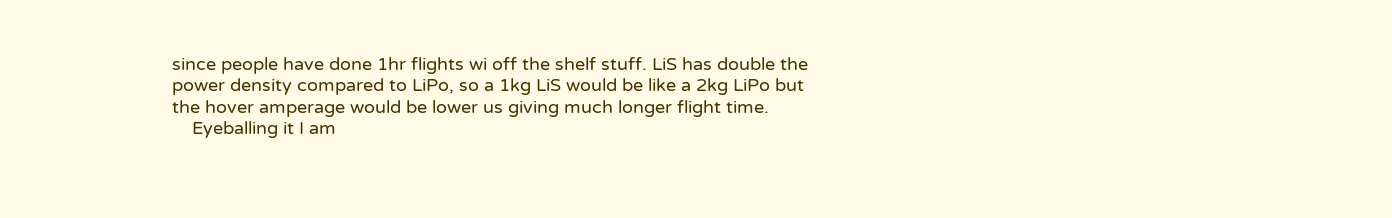since people have done 1hr flights wi off the shelf stuff. LiS has double the power density compared to LiPo, so a 1kg LiS would be like a 2kg LiPo but the hover amperage would be lower us giving much longer flight time.
    Eyeballing it I am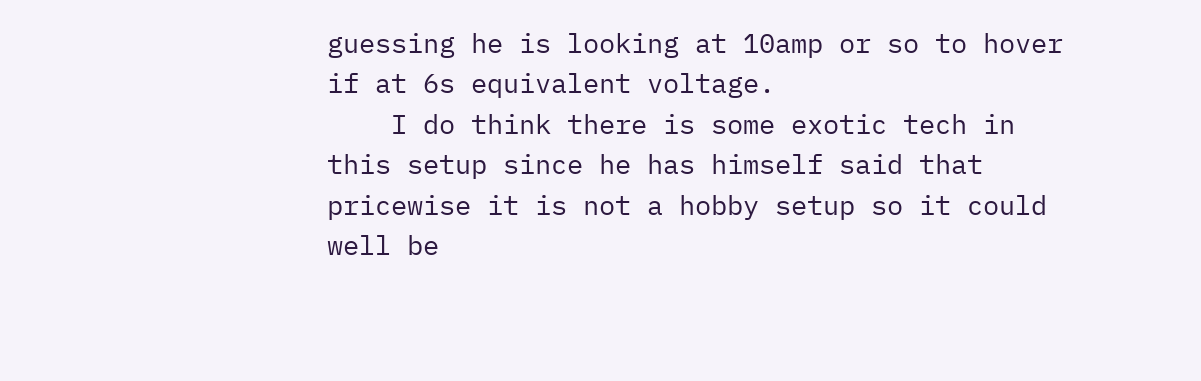guessing he is looking at 10amp or so to hover if at 6s equivalent voltage.
    I do think there is some exotic tech in this setup since he has himself said that pricewise it is not a hobby setup so it could well be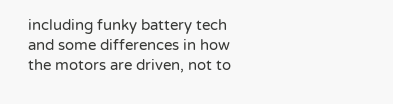including funky battery tech and some differences in how the motors are driven, not to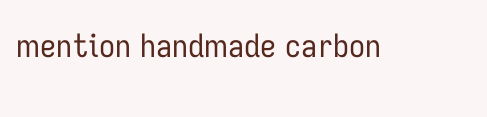mention handmade carbon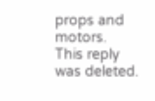props and motors.
This reply was deleted.